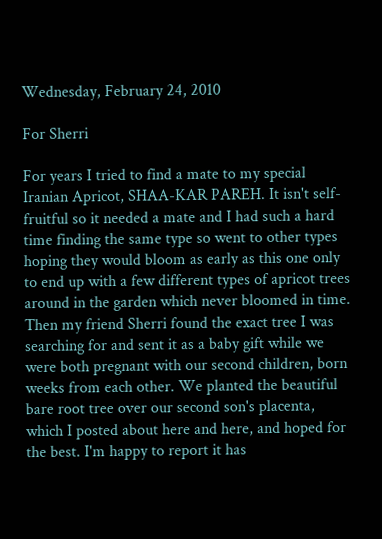Wednesday, February 24, 2010

For Sherri

For years I tried to find a mate to my special Iranian Apricot, SHAA-KAR PAREH. It isn't self-fruitful so it needed a mate and I had such a hard time finding the same type so went to other types hoping they would bloom as early as this one only to end up with a few different types of apricot trees around in the garden which never bloomed in time. Then my friend Sherri found the exact tree I was searching for and sent it as a baby gift while we were both pregnant with our second children, born weeks from each other. We planted the beautiful bare root tree over our second son's placenta, which I posted about here and here, and hoped for the best. I'm happy to report it has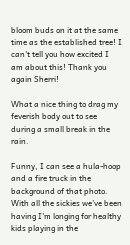bloom buds on it at the same time as the established tree! I can't tell you how excited I am about this! Thank you again Sherri!

What a nice thing to drag my feverish body out to see during a small break in the rain.

Funny, I can see a hula-hoop and a fire truck in the background of that photo. With all the sickies we've been having I'm longing for healthy kids playing in the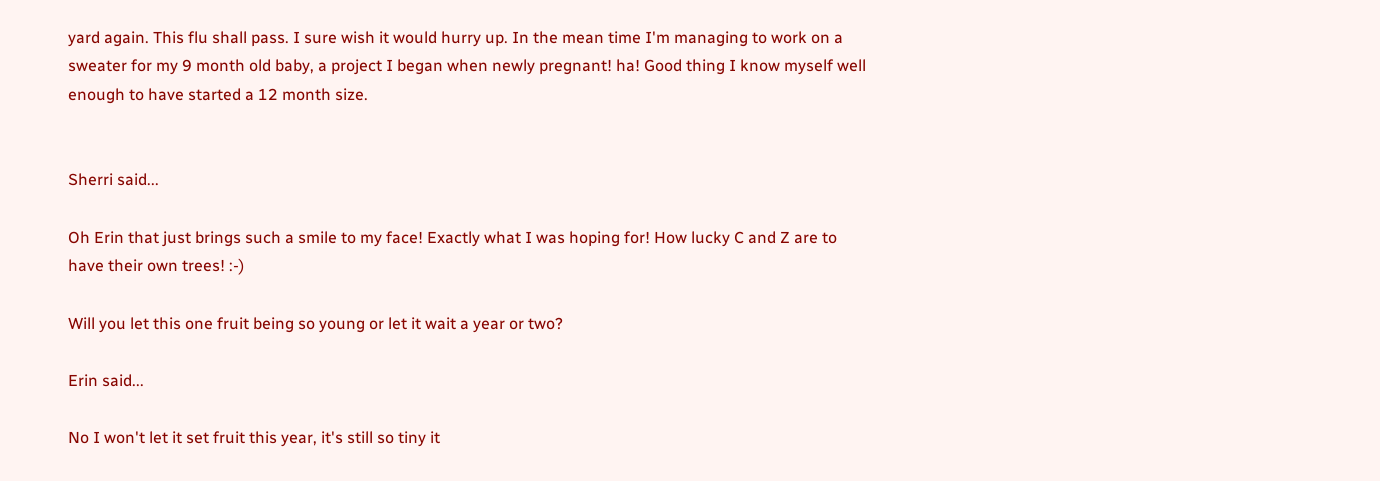yard again. This flu shall pass. I sure wish it would hurry up. In the mean time I'm managing to work on a sweater for my 9 month old baby, a project I began when newly pregnant! ha! Good thing I know myself well enough to have started a 12 month size.


Sherri said...

Oh Erin that just brings such a smile to my face! Exactly what I was hoping for! How lucky C and Z are to have their own trees! :-)

Will you let this one fruit being so young or let it wait a year or two?

Erin said...

No I won't let it set fruit this year, it's still so tiny it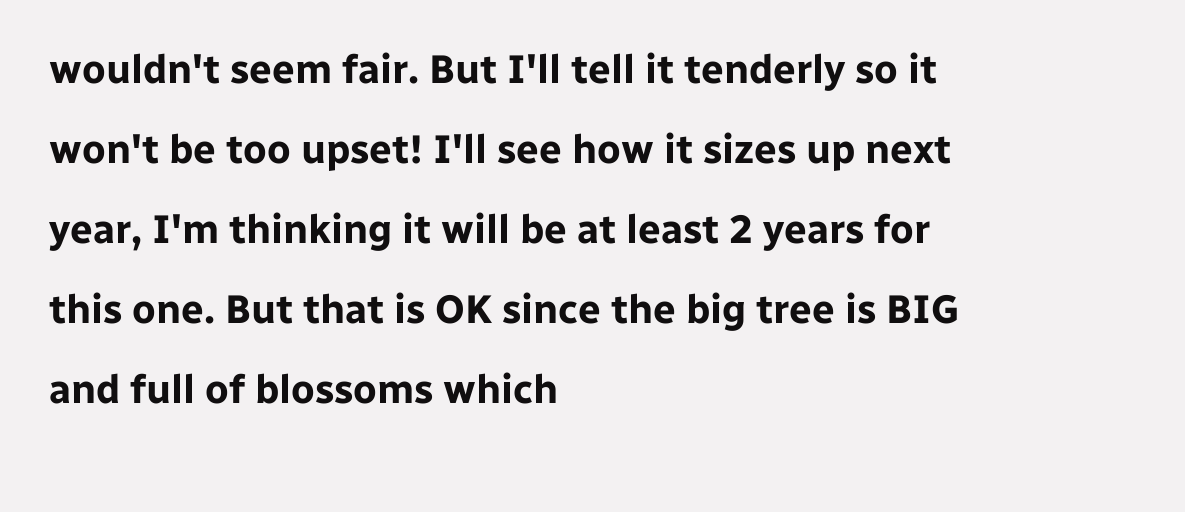wouldn't seem fair. But I'll tell it tenderly so it won't be too upset! I'll see how it sizes up next year, I'm thinking it will be at least 2 years for this one. But that is OK since the big tree is BIG and full of blossoms which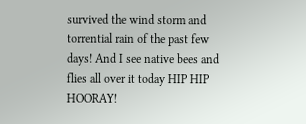survived the wind storm and torrential rain of the past few days! And I see native bees and flies all over it today HIP HIP HOORAY!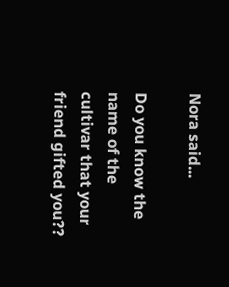Nora said...

Do you know the name of the cultivar that your friend gifted you??